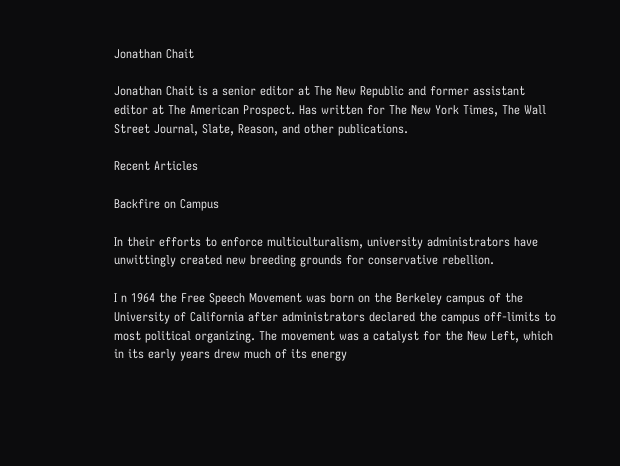Jonathan Chait

Jonathan Chait is a senior editor at The New Republic and former assistant editor at The American Prospect. Has written for The New York Times, The Wall Street Journal, Slate, Reason, and other publications.

Recent Articles

Backfire on Campus

In their efforts to enforce multiculturalism, university administrators have unwittingly created new breeding grounds for conservative rebellion.

I n 1964 the Free Speech Movement was born on the Berkeley campus of the University of California after administrators declared the campus off-limits to most political organizing. The movement was a catalyst for the New Left, which in its early years drew much of its energy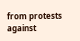from protests against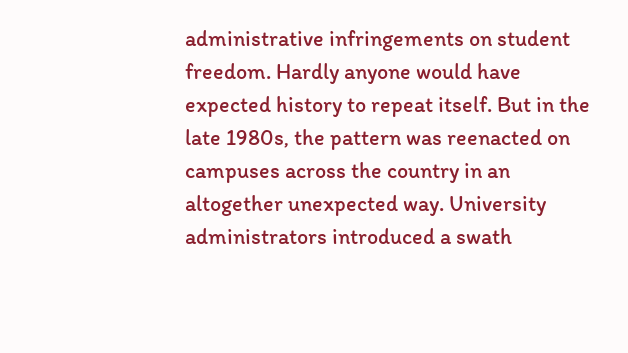administrative infringements on student freedom. Hardly anyone would have expected history to repeat itself. But in the late 1980s, the pattern was reenacted on campuses across the country in an altogether unexpected way. University administrators introduced a swath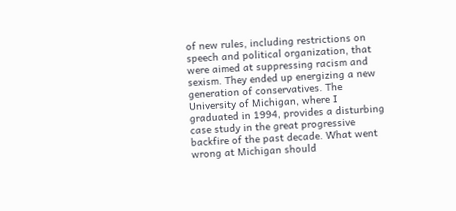of new rules, including restrictions on speech and political organization, that were aimed at suppressing racism and sexism. They ended up energizing a new generation of conservatives. The University of Michigan, where I graduated in 1994, provides a disturbing case study in the great progressive backfire of the past decade. What went wrong at Michigan should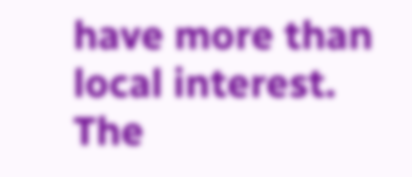have more than local interest. The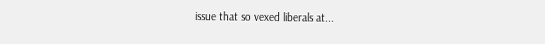issue that so vexed liberals at...